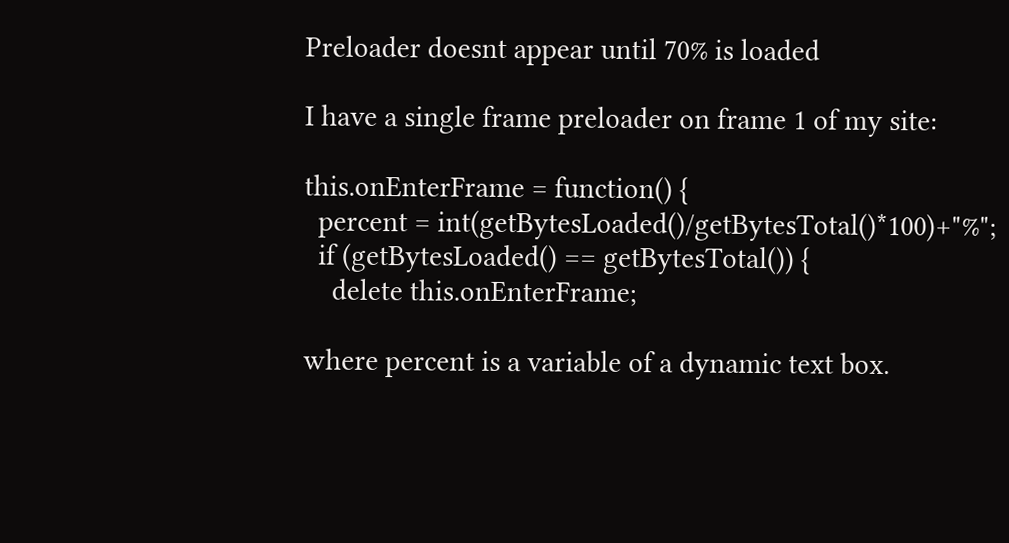Preloader doesnt appear until 70% is loaded

I have a single frame preloader on frame 1 of my site:

this.onEnterFrame = function() {
  percent = int(getBytesLoaded()/getBytesTotal()*100)+"%";
  if (getBytesLoaded() == getBytesTotal()) {
    delete this.onEnterFrame;

where percent is a variable of a dynamic text box.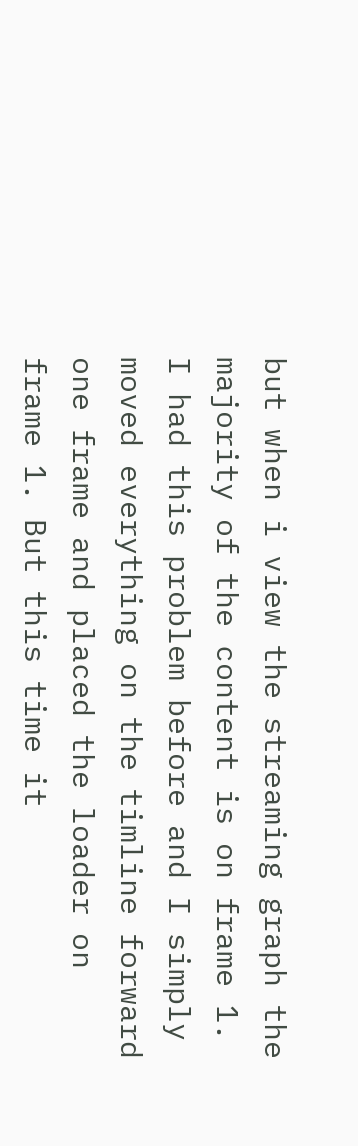but when i view the streaming graph the majority of the content is on frame 1. I had this problem before and I simply moved everything on the timline forward one frame and placed the loader on frame 1. But this time it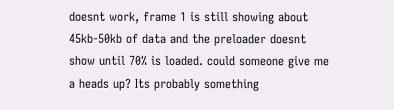doesnt work, frame 1 is still showing about 45kb-50kb of data and the preloader doesnt show until 70% is loaded. could someone give me a heads up? Its probably something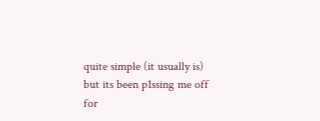quite simple (it usually is) but its been p1ssing me off for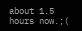about 1.5 hours now.;(